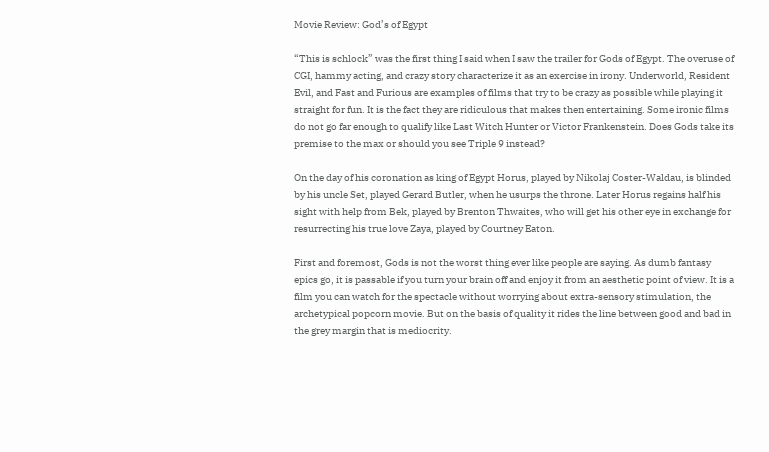Movie Review: God’s of Egypt

“This is schlock” was the first thing I said when I saw the trailer for Gods of Egypt. The overuse of CGI, hammy acting, and crazy story characterize it as an exercise in irony. Underworld, Resident Evil, and Fast and Furious are examples of films that try to be crazy as possible while playing it straight for fun. It is the fact they are ridiculous that makes then entertaining. Some ironic films do not go far enough to qualify like Last Witch Hunter or Victor Frankenstein. Does Gods take its premise to the max or should you see Triple 9 instead?

On the day of his coronation as king of Egypt Horus, played by Nikolaj Coster-Waldau, is blinded by his uncle Set, played Gerard Butler, when he usurps the throne. Later Horus regains half his sight with help from Bek, played by Brenton Thwaites, who will get his other eye in exchange for resurrecting his true love Zaya, played by Courtney Eaton.

First and foremost, Gods is not the worst thing ever like people are saying. As dumb fantasy epics go, it is passable if you turn your brain off and enjoy it from an aesthetic point of view. It is a film you can watch for the spectacle without worrying about extra-sensory stimulation, the archetypical popcorn movie. But on the basis of quality it rides the line between good and bad in the grey margin that is mediocrity.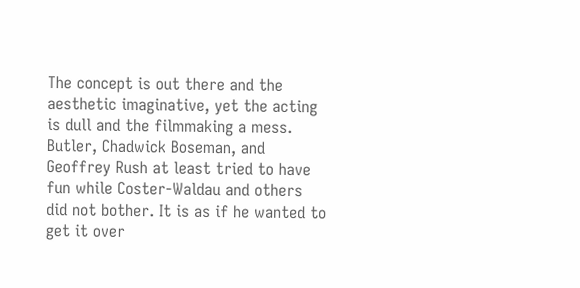The concept is out there and the aesthetic imaginative, yet the acting is dull and the filmmaking a mess. Butler, Chadwick Boseman, and Geoffrey Rush at least tried to have fun while Coster-Waldau and others did not bother. It is as if he wanted to get it over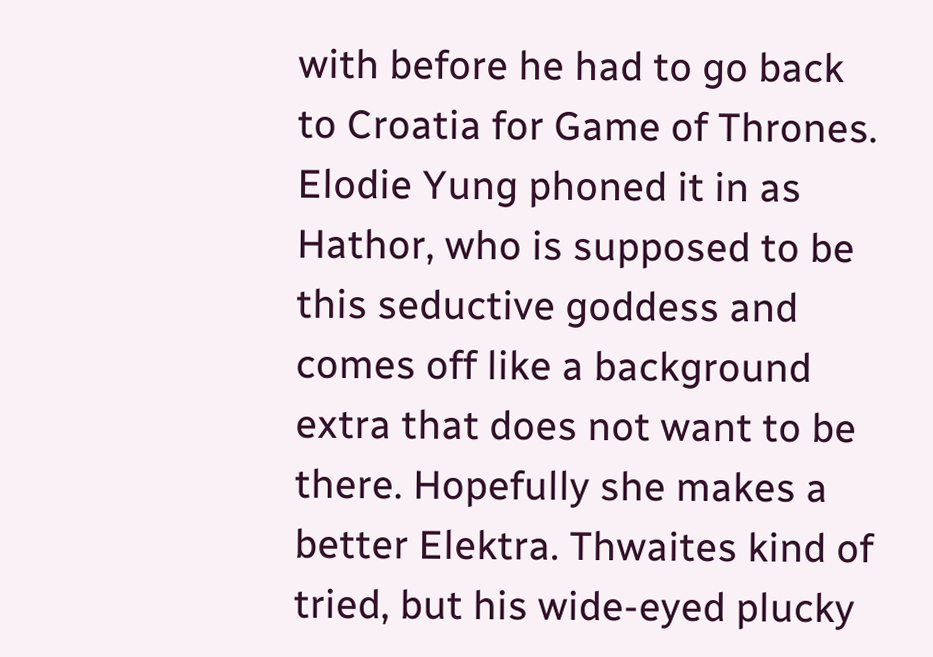with before he had to go back to Croatia for Game of Thrones. Elodie Yung phoned it in as Hathor, who is supposed to be this seductive goddess and comes off like a background extra that does not want to be there. Hopefully she makes a better Elektra. Thwaites kind of tried, but his wide-eyed plucky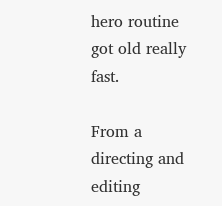hero routine got old really fast.

From a directing and editing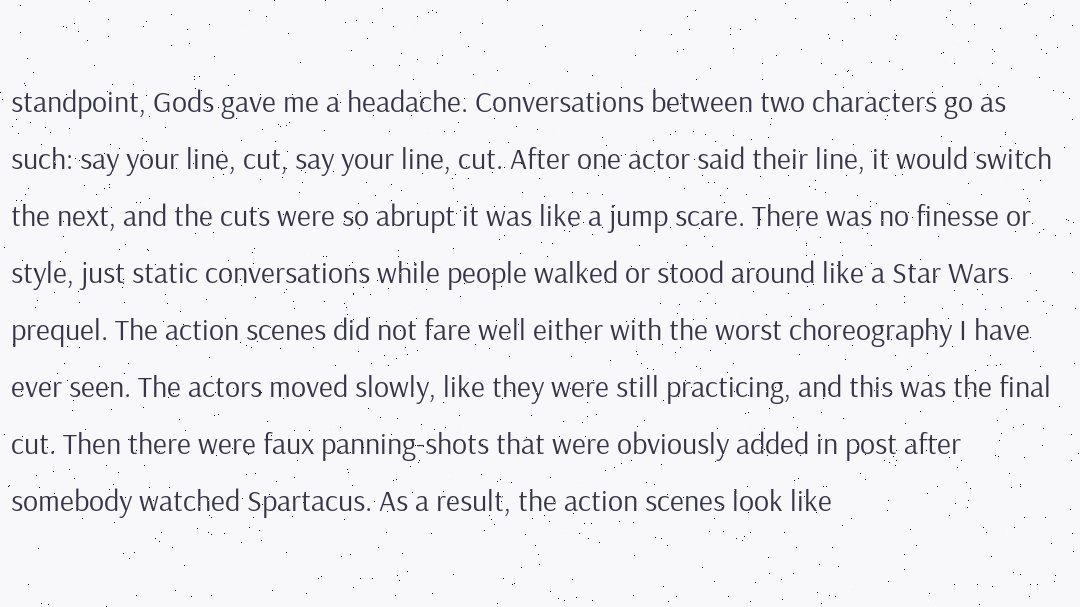standpoint, Gods gave me a headache. Conversations between two characters go as such: say your line, cut, say your line, cut. After one actor said their line, it would switch the next, and the cuts were so abrupt it was like a jump scare. There was no finesse or style, just static conversations while people walked or stood around like a Star Wars prequel. The action scenes did not fare well either with the worst choreography I have ever seen. The actors moved slowly, like they were still practicing, and this was the final cut. Then there were faux panning-shots that were obviously added in post after somebody watched Spartacus. As a result, the action scenes look like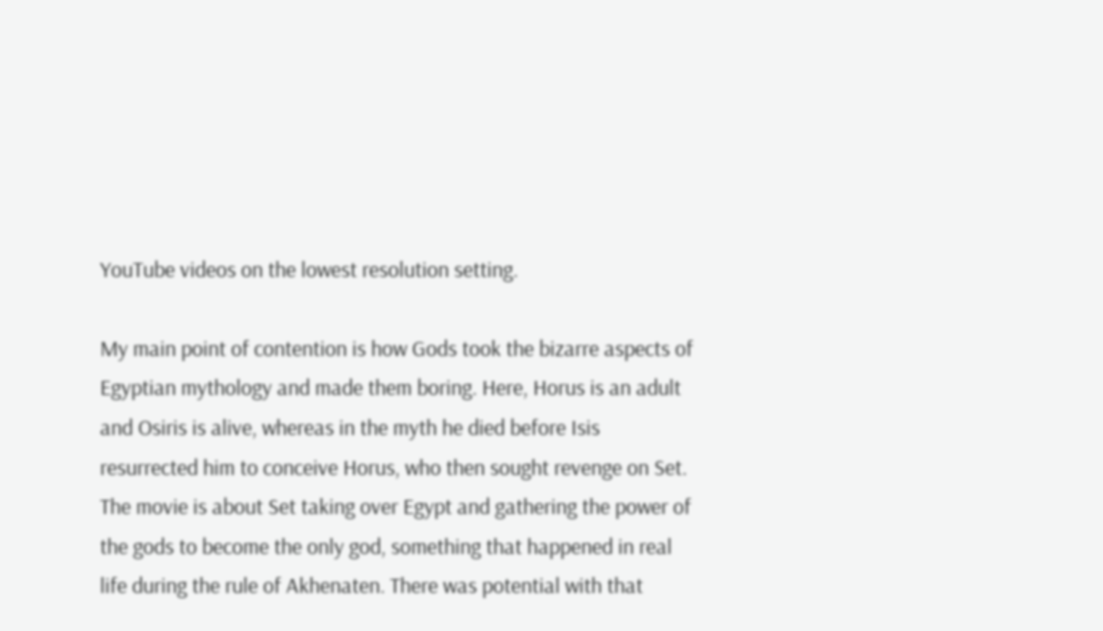YouTube videos on the lowest resolution setting.

My main point of contention is how Gods took the bizarre aspects of Egyptian mythology and made them boring. Here, Horus is an adult and Osiris is alive, whereas in the myth he died before Isis resurrected him to conceive Horus, who then sought revenge on Set. The movie is about Set taking over Egypt and gathering the power of the gods to become the only god, something that happened in real life during the rule of Akhenaten. There was potential with that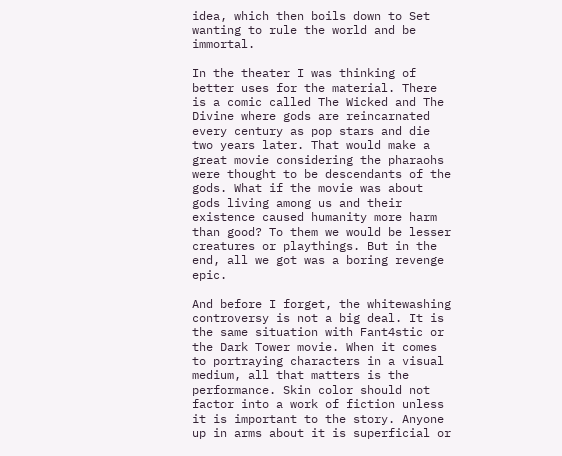idea, which then boils down to Set wanting to rule the world and be immortal.

In the theater I was thinking of better uses for the material. There is a comic called The Wicked and The Divine where gods are reincarnated every century as pop stars and die two years later. That would make a great movie considering the pharaohs were thought to be descendants of the gods. What if the movie was about gods living among us and their existence caused humanity more harm than good? To them we would be lesser creatures or playthings. But in the end, all we got was a boring revenge epic.

And before I forget, the whitewashing controversy is not a big deal. It is the same situation with Fant4stic or the Dark Tower movie. When it comes to portraying characters in a visual medium, all that matters is the performance. Skin color should not factor into a work of fiction unless it is important to the story. Anyone up in arms about it is superficial or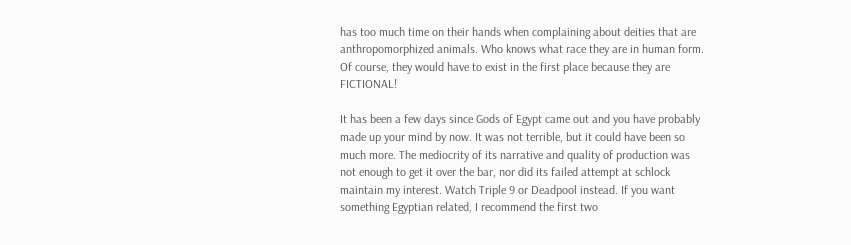has too much time on their hands when complaining about deities that are anthropomorphized animals. Who knows what race they are in human form. Of course, they would have to exist in the first place because they are FICTIONAL!

It has been a few days since Gods of Egypt came out and you have probably made up your mind by now. It was not terrible, but it could have been so much more. The mediocrity of its narrative and quality of production was not enough to get it over the bar, nor did its failed attempt at schlock maintain my interest. Watch Triple 9 or Deadpool instead. If you want something Egyptian related, I recommend the first two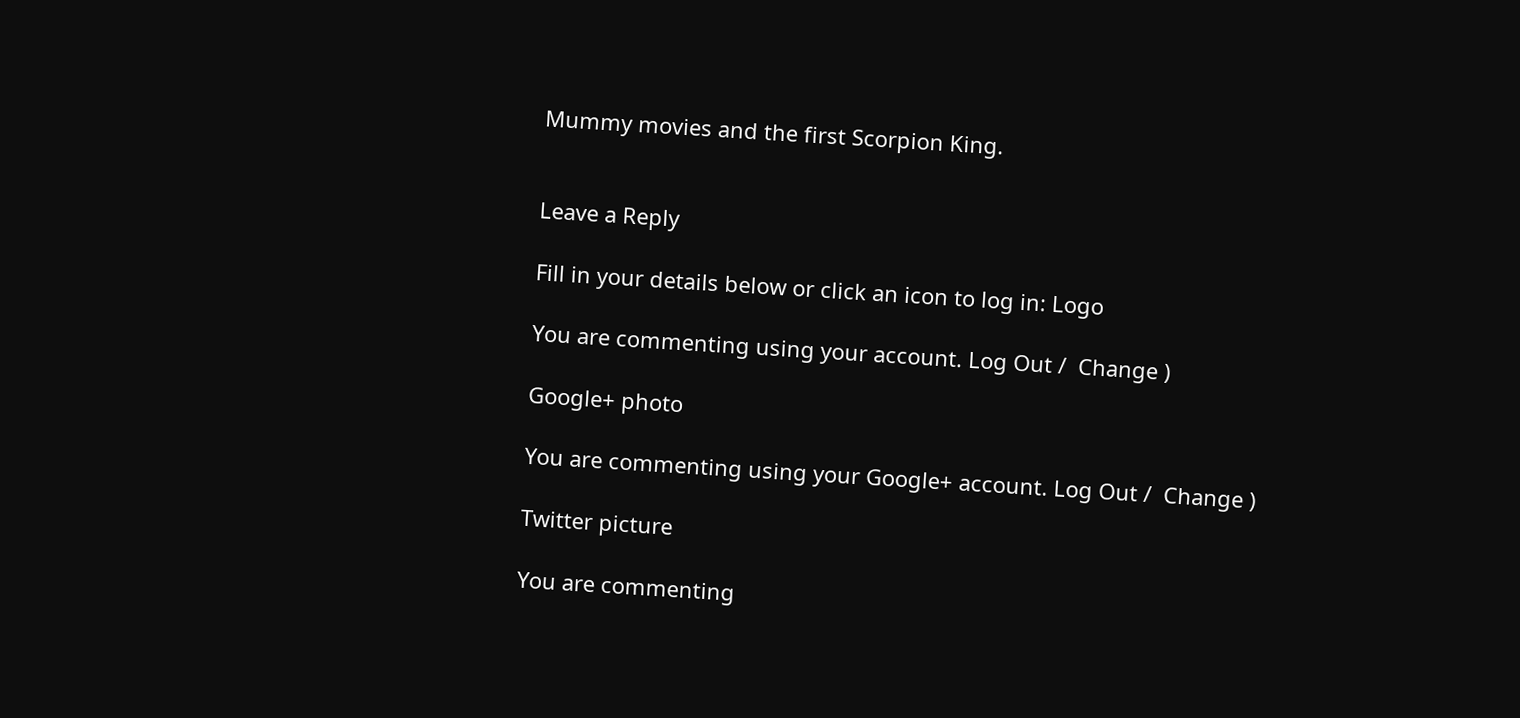Mummy movies and the first Scorpion King.


Leave a Reply

Fill in your details below or click an icon to log in: Logo

You are commenting using your account. Log Out /  Change )

Google+ photo

You are commenting using your Google+ account. Log Out /  Change )

Twitter picture

You are commenting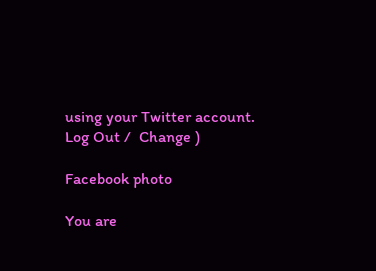using your Twitter account. Log Out /  Change )

Facebook photo

You are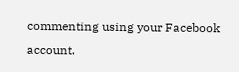commenting using your Facebook account.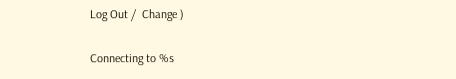Log Out /  Change )

Connecting to %s